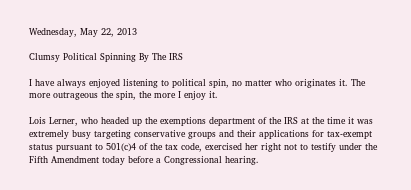Wednesday, May 22, 2013

Clumsy Political Spinning By The IRS

I have always enjoyed listening to political spin, no matter who originates it. The more outrageous the spin, the more I enjoy it.

Lois Lerner, who headed up the exemptions department of the IRS at the time it was extremely busy targeting conservative groups and their applications for tax-exempt status pursuant to 501(c)4 of the tax code, exercised her right not to testify under the Fifth Amendment today before a Congressional hearing.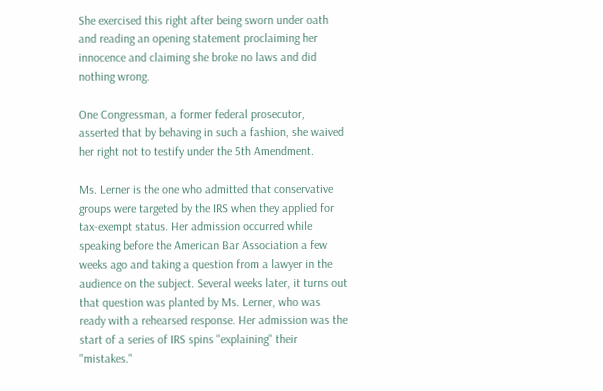She exercised this right after being sworn under oath and reading an opening statement proclaiming her innocence and claiming she broke no laws and did nothing wrong.

One Congressman, a former federal prosecutor, asserted that by behaving in such a fashion, she waived her right not to testify under the 5th Amendment.

Ms. Lerner is the one who admitted that conservative groups were targeted by the IRS when they applied for tax-exempt status. Her admission occurred while speaking before the American Bar Association a few weeks ago and taking a question from a lawyer in the audience on the subject. Several weeks later, it turns out that question was planted by Ms. Lerner, who was ready with a rehearsed response. Her admission was the start of a series of IRS spins "explaining" their "mistakes."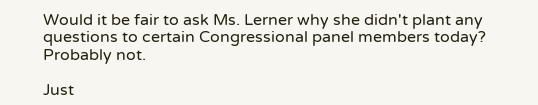Would it be fair to ask Ms. Lerner why she didn't plant any questions to certain Congressional panel members today?  Probably not.

Just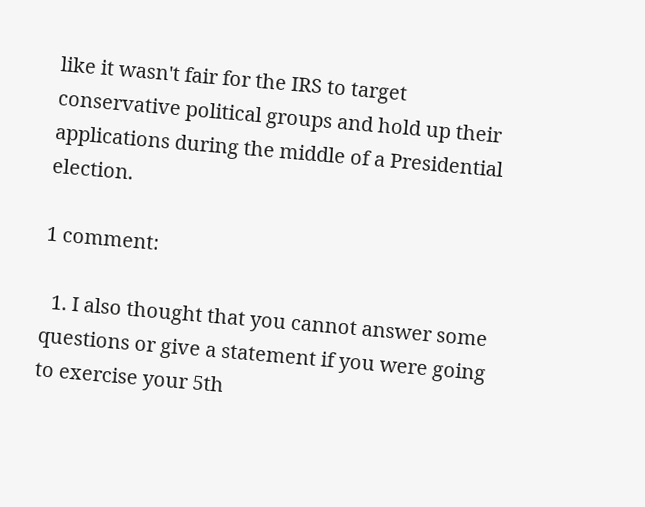like it wasn't fair for the IRS to target conservative political groups and hold up their applications during the middle of a Presidential election.

1 comment:

  1. I also thought that you cannot answer some questions or give a statement if you were going to exercise your 5th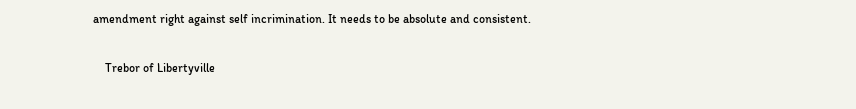amendment right against self incrimination. It needs to be absolute and consistent.

    Trebor of Libertyville